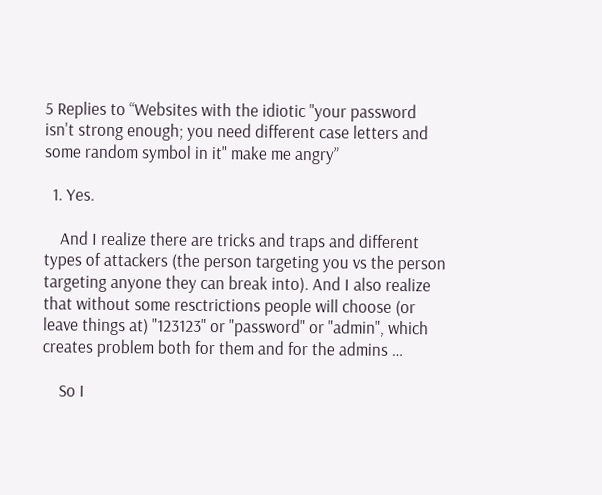5 Replies to “Websites with the idiotic "your password isn't strong enough; you need different case letters and some random symbol in it" make me angry”

  1. Yes.

    And I realize there are tricks and traps and different types of attackers (the person targeting you vs the person targeting anyone they can break into). And I also realize that without some resctrictions people will choose (or leave things at) "123123" or "password" or "admin", which creates problem both for them and for the admins …

    So I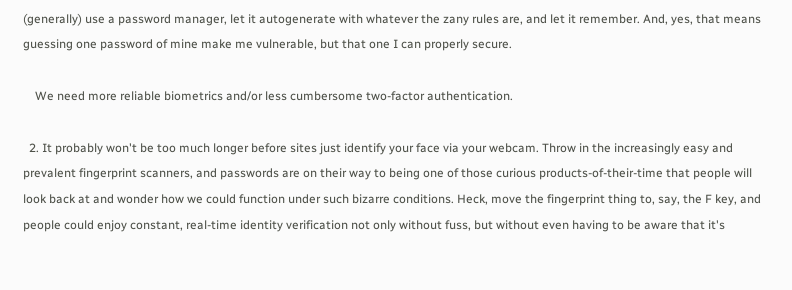(generally) use a password manager, let it autogenerate with whatever the zany rules are, and let it remember. And, yes, that means guessing one password of mine make me vulnerable, but that one I can properly secure.

    We need more reliable biometrics and/or less cumbersome two-factor authentication.

  2. It probably won't be too much longer before sites just identify your face via your webcam. Throw in the increasingly easy and prevalent fingerprint scanners, and passwords are on their way to being one of those curious products-of-their-time that people will look back at and wonder how we could function under such bizarre conditions. Heck, move the fingerprint thing to, say, the F key, and people could enjoy constant, real-time identity verification not only without fuss, but without even having to be aware that it's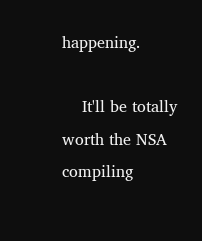happening.

    It'll be totally worth the NSA compiling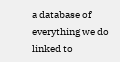a database of everything we do linked to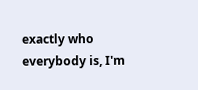exactly who everybody is, I'm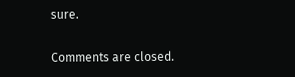sure.

Comments are closed.